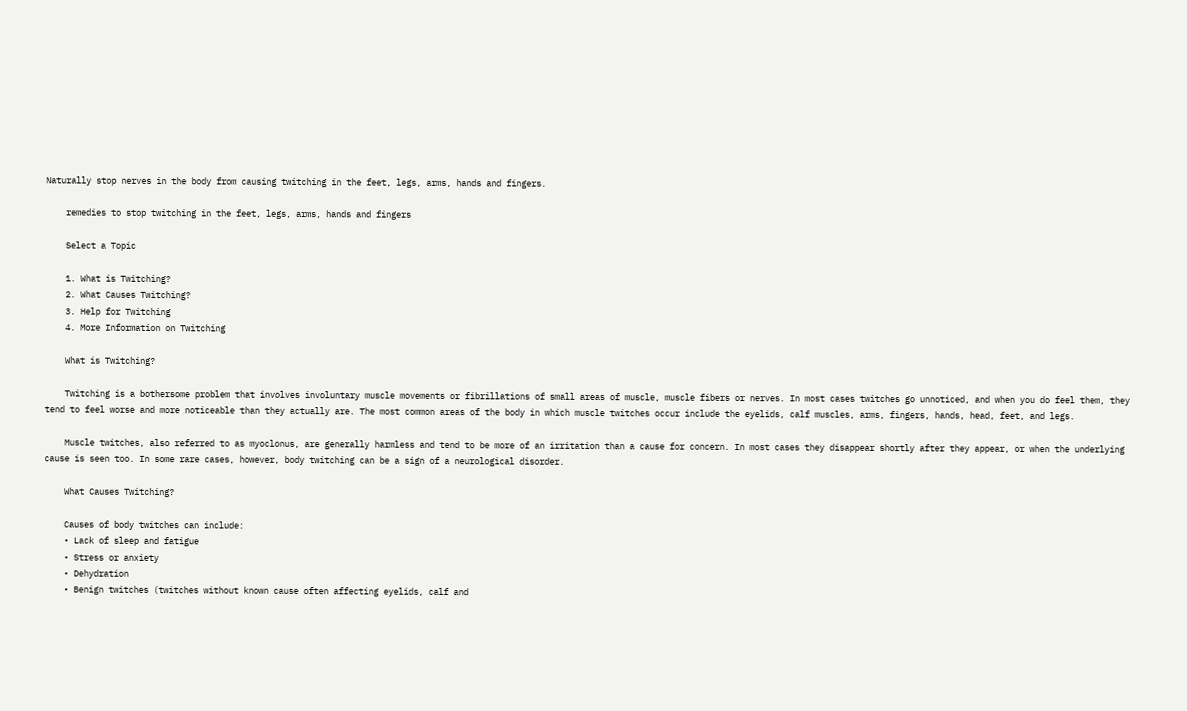Naturally stop nerves in the body from causing twitching in the feet, legs, arms, hands and fingers.

    remedies to stop twitching in the feet, legs, arms, hands and fingers

    Select a Topic

    1. What is Twitching?
    2. What Causes Twitching?
    3. Help for Twitching
    4. More Information on Twitching

    What is Twitching?

    Twitching is a bothersome problem that involves involuntary muscle movements or fibrillations of small areas of muscle, muscle fibers or nerves. In most cases twitches go unnoticed, and when you do feel them, they tend to feel worse and more noticeable than they actually are. The most common areas of the body in which muscle twitches occur include the eyelids, calf muscles, arms, fingers, hands, head, feet, and legs.

    Muscle twitches, also referred to as myoclonus, are generally harmless and tend to be more of an irritation than a cause for concern. In most cases they disappear shortly after they appear, or when the underlying cause is seen too. In some rare cases, however, body twitching can be a sign of a neurological disorder.

    What Causes Twitching?

    Causes of body twitches can include:
    • Lack of sleep and fatigue
    • Stress or anxiety
    • Dehydration
    • Benign twitches (twitches without known cause often affecting eyelids, calf and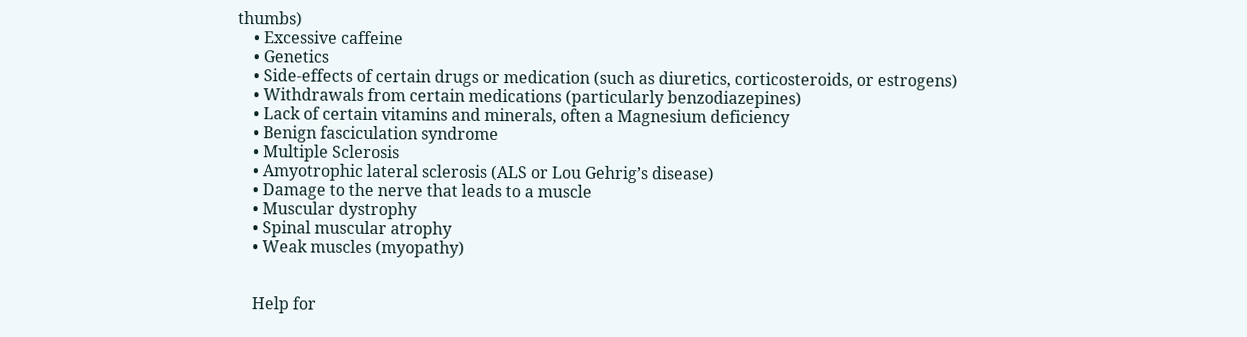thumbs)
    • Excessive caffeine
    • Genetics
    • Side-effects of certain drugs or medication (such as diuretics, corticosteroids, or estrogens)
    • Withdrawals from certain medications (particularly benzodiazepines)
    • Lack of certain vitamins and minerals, often a Magnesium deficiency
    • Benign fasciculation syndrome
    • Multiple Sclerosis
    • Amyotrophic lateral sclerosis (ALS or Lou Gehrig’s disease)
    • Damage to the nerve that leads to a muscle
    • Muscular dystrophy
    • Spinal muscular atrophy
    • Weak muscles (myopathy)


    Help for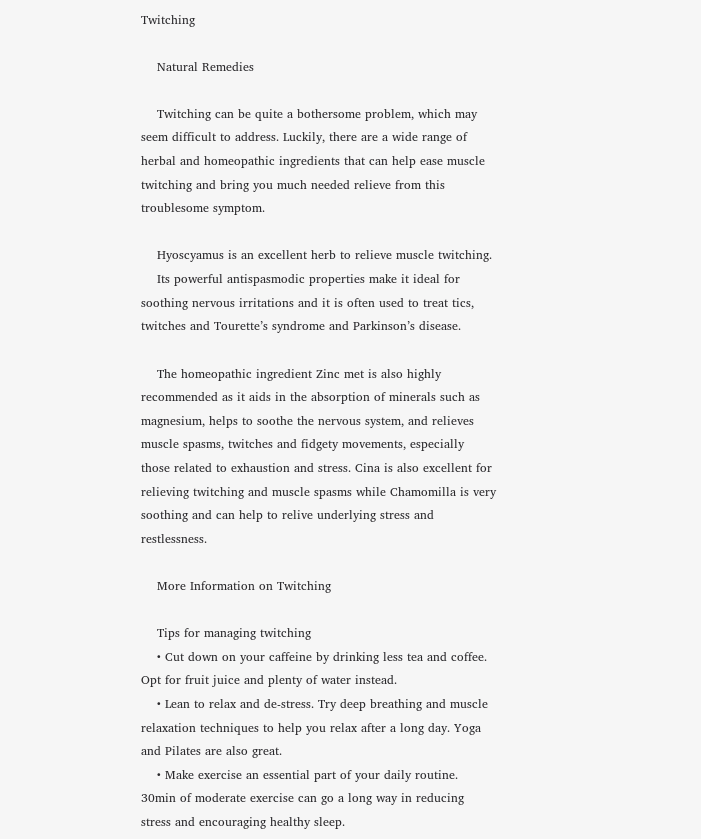Twitching

    Natural Remedies

    Twitching can be quite a bothersome problem, which may seem difficult to address. Luckily, there are a wide range of herbal and homeopathic ingredients that can help ease muscle twitching and bring you much needed relieve from this troublesome symptom.

    Hyoscyamus is an excellent herb to relieve muscle twitching.
    Its powerful antispasmodic properties make it ideal for soothing nervous irritations and it is often used to treat tics, twitches and Tourette’s syndrome and Parkinson’s disease.

    The homeopathic ingredient Zinc met is also highly recommended as it aids in the absorption of minerals such as magnesium, helps to soothe the nervous system, and relieves muscle spasms, twitches and fidgety movements, especially those related to exhaustion and stress. Cina is also excellent for relieving twitching and muscle spasms while Chamomilla is very soothing and can help to relive underlying stress and restlessness.

    More Information on Twitching

    Tips for managing twitching
    • Cut down on your caffeine by drinking less tea and coffee. Opt for fruit juice and plenty of water instead.
    • Lean to relax and de-stress. Try deep breathing and muscle relaxation techniques to help you relax after a long day. Yoga and Pilates are also great.
    • Make exercise an essential part of your daily routine. 30min of moderate exercise can go a long way in reducing stress and encouraging healthy sleep.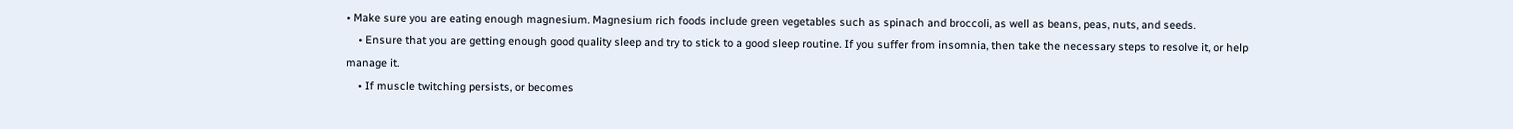• Make sure you are eating enough magnesium. Magnesium rich foods include green vegetables such as spinach and broccoli, as well as beans, peas, nuts, and seeds.
    • Ensure that you are getting enough good quality sleep and try to stick to a good sleep routine. If you suffer from insomnia, then take the necessary steps to resolve it, or help manage it.
    • If muscle twitching persists, or becomes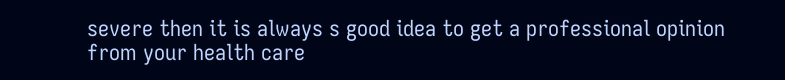severe then it is always s good idea to get a professional opinion from your health care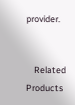provider.


    Related Products